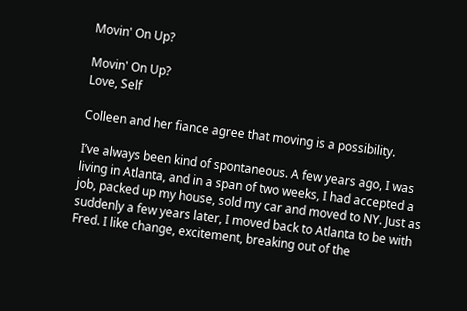Movin' On Up?

Movin' On Up?
Love, Self

Colleen and her fiance agree that moving is a possibility.

I’ve always been kind of spontaneous. A few years ago, I was living in Atlanta, and in a span of two weeks, I had accepted a job, packed up my house, sold my car and moved to NY. Just as suddenly a few years later, I moved back to Atlanta to be with Fred. I like change, excitement, breaking out of the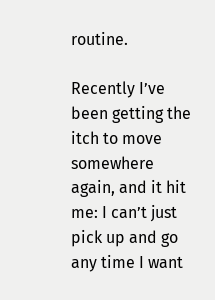routine.

Recently I’ve been getting the itch to move somewhere again, and it hit me: I can’t just pick up and go any time I want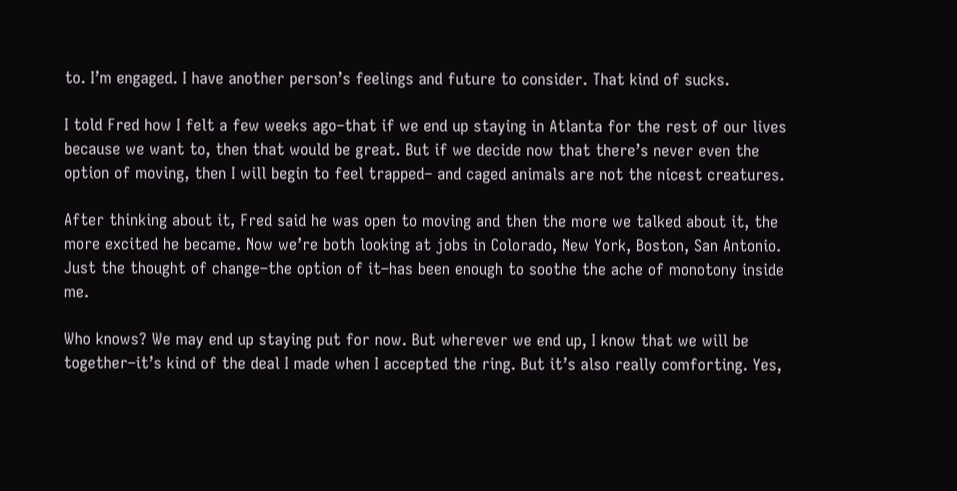to. I’m engaged. I have another person’s feelings and future to consider. That kind of sucks.

I told Fred how I felt a few weeks ago–that if we end up staying in Atlanta for the rest of our lives because we want to, then that would be great. But if we decide now that there’s never even the option of moving, then I will begin to feel trapped– and caged animals are not the nicest creatures.

After thinking about it, Fred said he was open to moving and then the more we talked about it, the more excited he became. Now we’re both looking at jobs in Colorado, New York, Boston, San Antonio. Just the thought of change–the option of it–has been enough to soothe the ache of monotony inside me.

Who knows? We may end up staying put for now. But wherever we end up, I know that we will be together–it’s kind of the deal I made when I accepted the ring. But it’s also really comforting. Yes,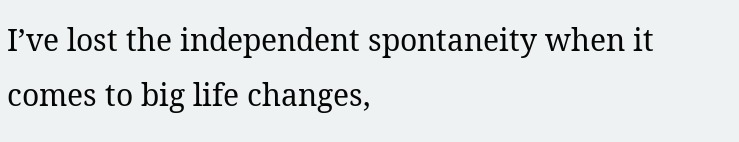I’ve lost the independent spontaneity when it comes to big life changes,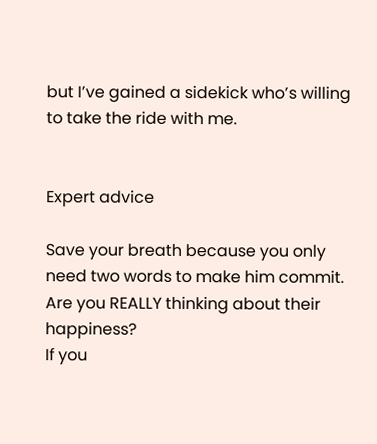but I’ve gained a sidekick who’s willing to take the ride with me.


Expert advice

Save your breath because you only need two words to make him commit.
Are you REALLY thinking about their happiness?
If you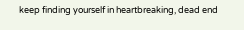keep finding yourself in heartbreaking, dead end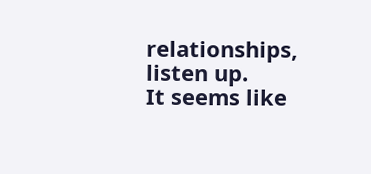relationships, listen up.
It seems like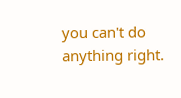you can't do anything right.